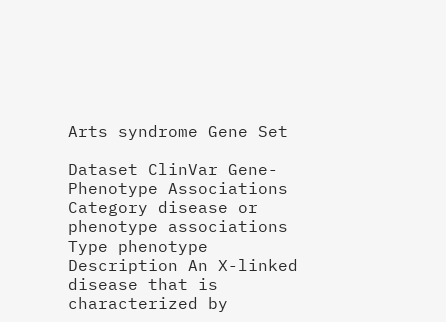Arts syndrome Gene Set

Dataset ClinVar Gene-Phenotype Associations
Category disease or phenotype associations
Type phenotype
Description An X-linked disease that is characterized by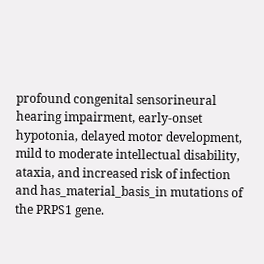profound congenital sensorineural hearing impairment, early-onset hypotonia, delayed motor development, mild to moderate intellectual disability, ataxia, and increased risk of infection and has_material_basis_in mutations of the PRPS1 gene.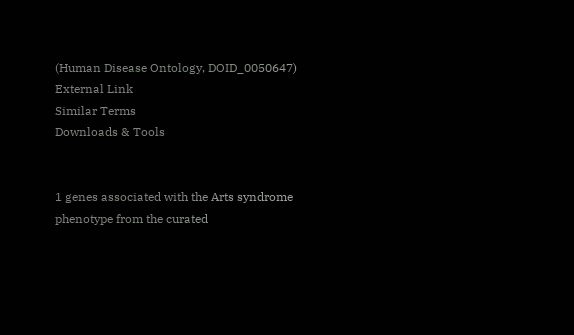(Human Disease Ontology, DOID_0050647)
External Link
Similar Terms
Downloads & Tools


1 genes associated with the Arts syndrome phenotype from the curated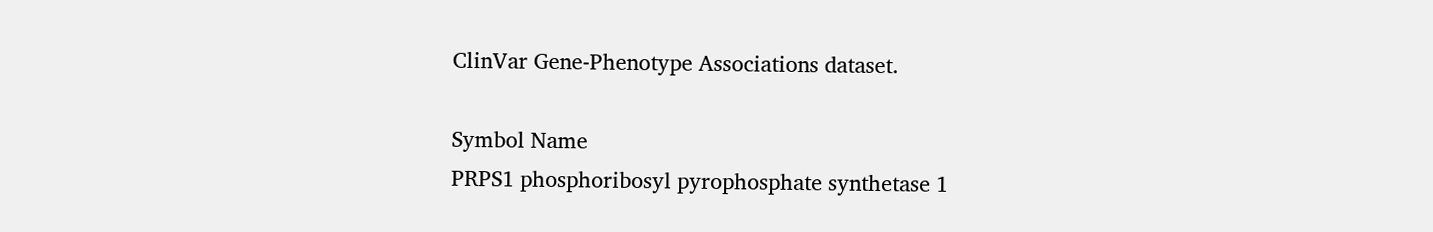ClinVar Gene-Phenotype Associations dataset.

Symbol Name
PRPS1 phosphoribosyl pyrophosphate synthetase 1